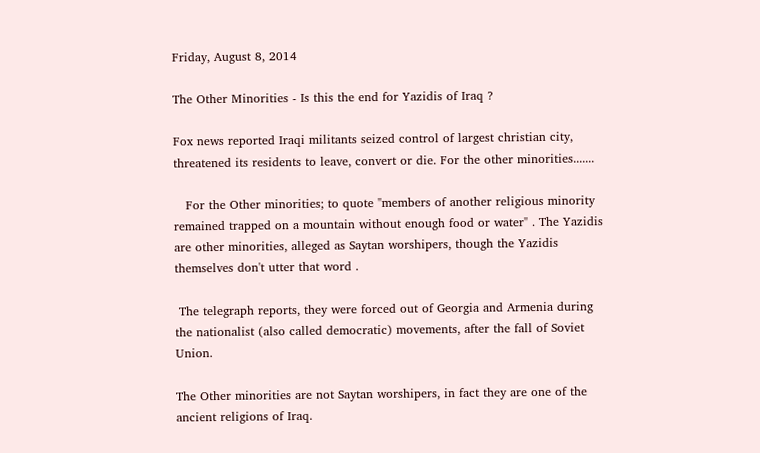Friday, August 8, 2014

The Other Minorities - Is this the end for Yazidis of Iraq ?

Fox news reported Iraqi militants seized control of largest christian city, threatened its residents to leave, convert or die. For the other minorities.......

   For the Other minorities; to quote "members of another religious minority remained trapped on a mountain without enough food or water" . The Yazidis  are other minorities, alleged as Saytan worshipers, though the Yazidis themselves don't utter that word .

 The telegraph reports, they were forced out of Georgia and Armenia during the nationalist (also called democratic) movements, after the fall of Soviet Union.

The Other minorities are not Saytan worshipers, in fact they are one of the ancient religions of Iraq.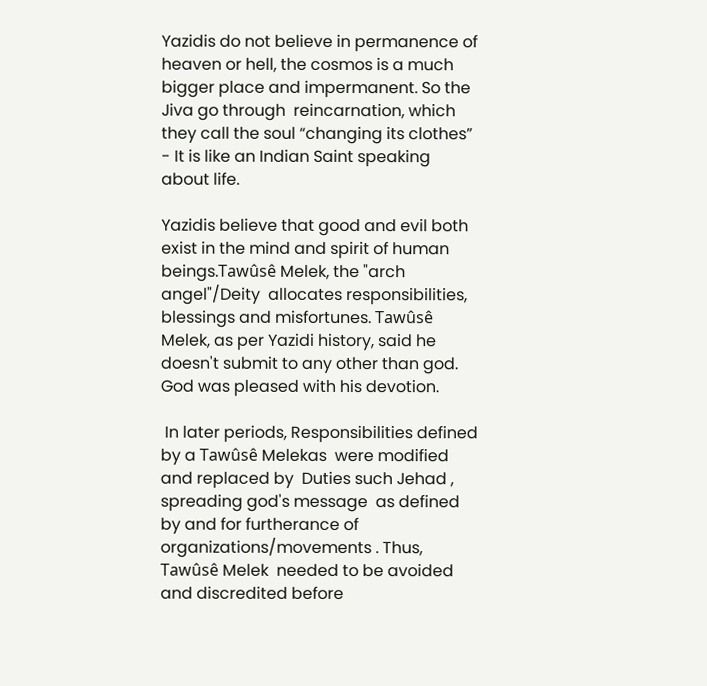Yazidis do not believe in permanence of heaven or hell, the cosmos is a much bigger place and impermanent. So the Jiva go through  reincarnation, which they call the soul “changing its clothes”  - It is like an Indian Saint speaking about life.

Yazidis believe that good and evil both exist in the mind and spirit of human beings.Tawûsê Melek, the "arch angel"/Deity  allocates responsibilities, blessings and misfortunes. Tawûsê Melek, as per Yazidi history, said he doesn't submit to any other than god. God was pleased with his devotion.

 In later periods, Responsibilities defined by a Tawûsê Melekas  were modified and replaced by  Duties such Jehad , spreading god's message  as defined by and for furtherance of  organizations/movements . Thus,  Tawûsê Melek  needed to be avoided and discredited before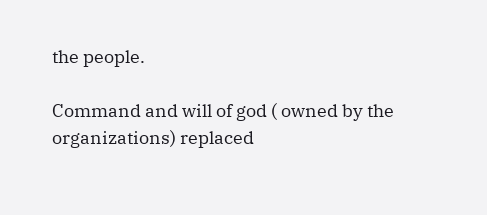the people.

Command and will of god ( owned by the organizations) replaced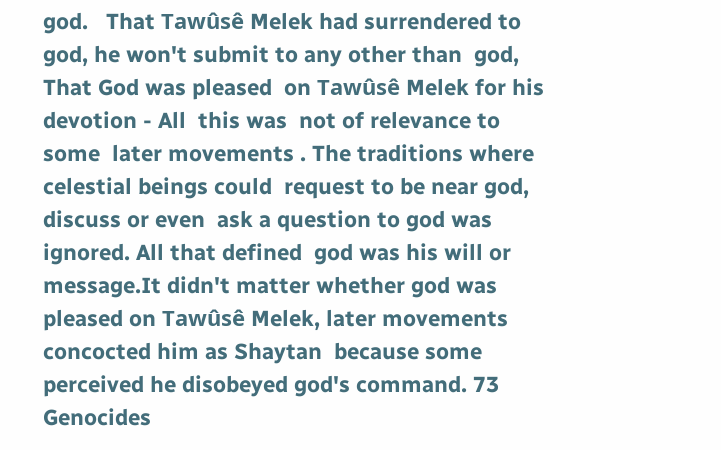god.   That Tawûsê Melek had surrendered to god, he won't submit to any other than  god, That God was pleased  on Tawûsê Melek for his devotion - All  this was  not of relevance to some  later movements . The traditions where celestial beings could  request to be near god, discuss or even  ask a question to god was ignored. All that defined  god was his will or message.It didn't matter whether god was pleased on Tawûsê Melek, later movements concocted him as Shaytan  because some perceived he disobeyed god's command. 73 Genocides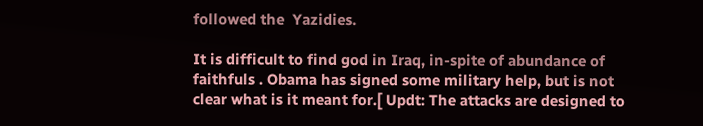followed the  Yazidies.

It is difficult to find god in Iraq, in-spite of abundance of faithfuls . Obama has signed some military help, but is not clear what is it meant for.[ Updt: The attacks are designed to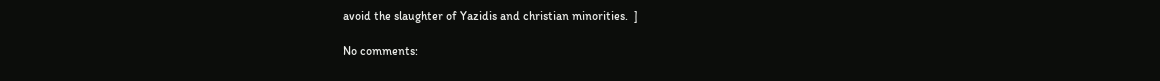avoid the slaughter of Yazidis and christian minorities.  ]

No comments: